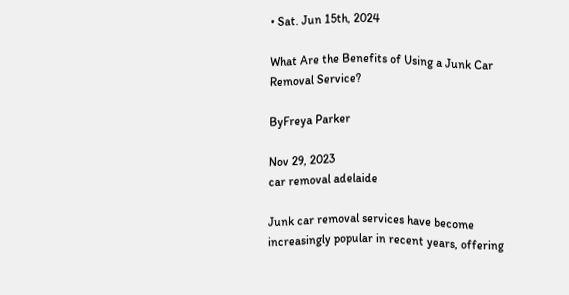• Sat. Jun 15th, 2024

What Are the Benefits of Using a Junk Car Removal Service?

ByFreya Parker

Nov 29, 2023
car removal adelaide

Junk car removal services have become increasingly popular in recent years, offering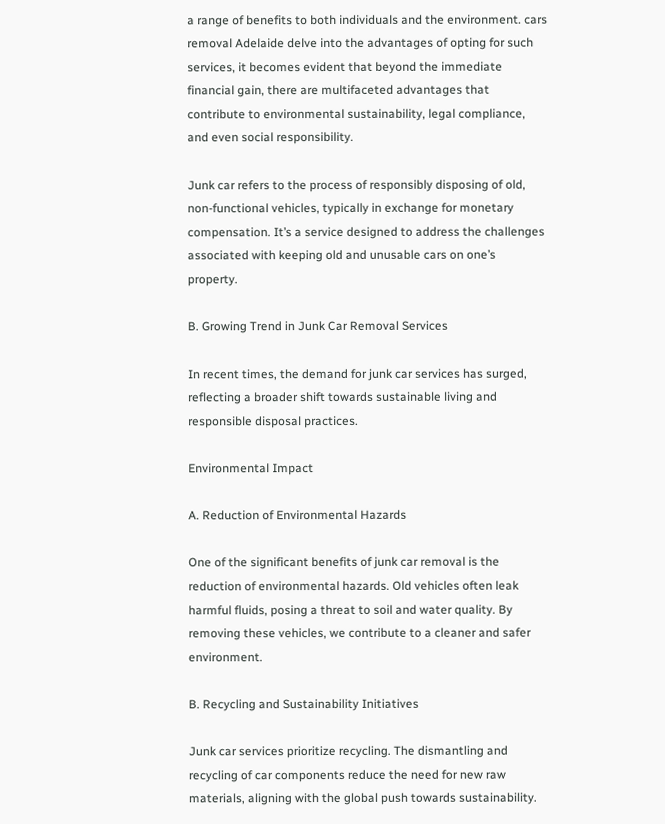a range of benefits to both individuals and the environment. cars removal Adelaide delve into the advantages of opting for such services, it becomes evident that beyond the immediate financial gain, there are multifaceted advantages that contribute to environmental sustainability, legal compliance, and even social responsibility.

Junk car refers to the process of responsibly disposing of old, non-functional vehicles, typically in exchange for monetary compensation. It’s a service designed to address the challenges associated with keeping old and unusable cars on one’s property.

B. Growing Trend in Junk Car Removal Services

In recent times, the demand for junk car services has surged, reflecting a broader shift towards sustainable living and responsible disposal practices.

Environmental Impact

A. Reduction of Environmental Hazards

One of the significant benefits of junk car removal is the reduction of environmental hazards. Old vehicles often leak harmful fluids, posing a threat to soil and water quality. By removing these vehicles, we contribute to a cleaner and safer environment.

B. Recycling and Sustainability Initiatives

Junk car services prioritize recycling. The dismantling and recycling of car components reduce the need for new raw materials, aligning with the global push towards sustainability.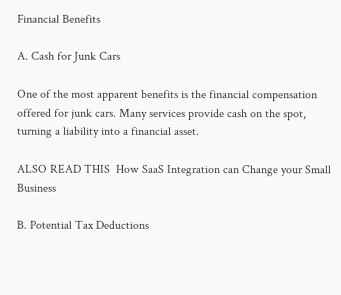Financial Benefits

A. Cash for Junk Cars

One of the most apparent benefits is the financial compensation offered for junk cars. Many services provide cash on the spot, turning a liability into a financial asset.

ALSO READ THIS  How SaaS Integration can Change your Small Business

B. Potential Tax Deductions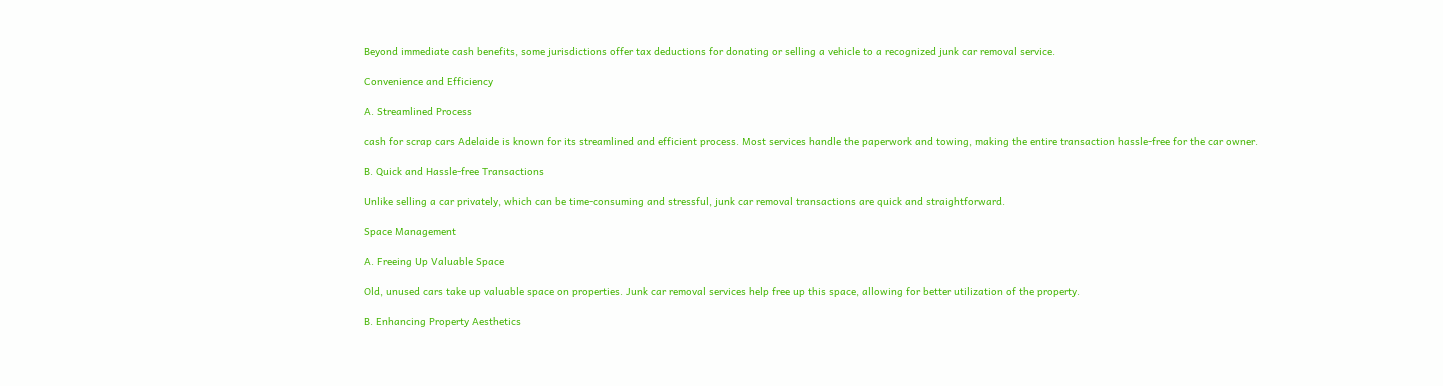Beyond immediate cash benefits, some jurisdictions offer tax deductions for donating or selling a vehicle to a recognized junk car removal service.

Convenience and Efficiency

A. Streamlined Process

cash for scrap cars Adelaide is known for its streamlined and efficient process. Most services handle the paperwork and towing, making the entire transaction hassle-free for the car owner.

B. Quick and Hassle-free Transactions

Unlike selling a car privately, which can be time-consuming and stressful, junk car removal transactions are quick and straightforward.

Space Management

A. Freeing Up Valuable Space

Old, unused cars take up valuable space on properties. Junk car removal services help free up this space, allowing for better utilization of the property.

B. Enhancing Property Aesthetics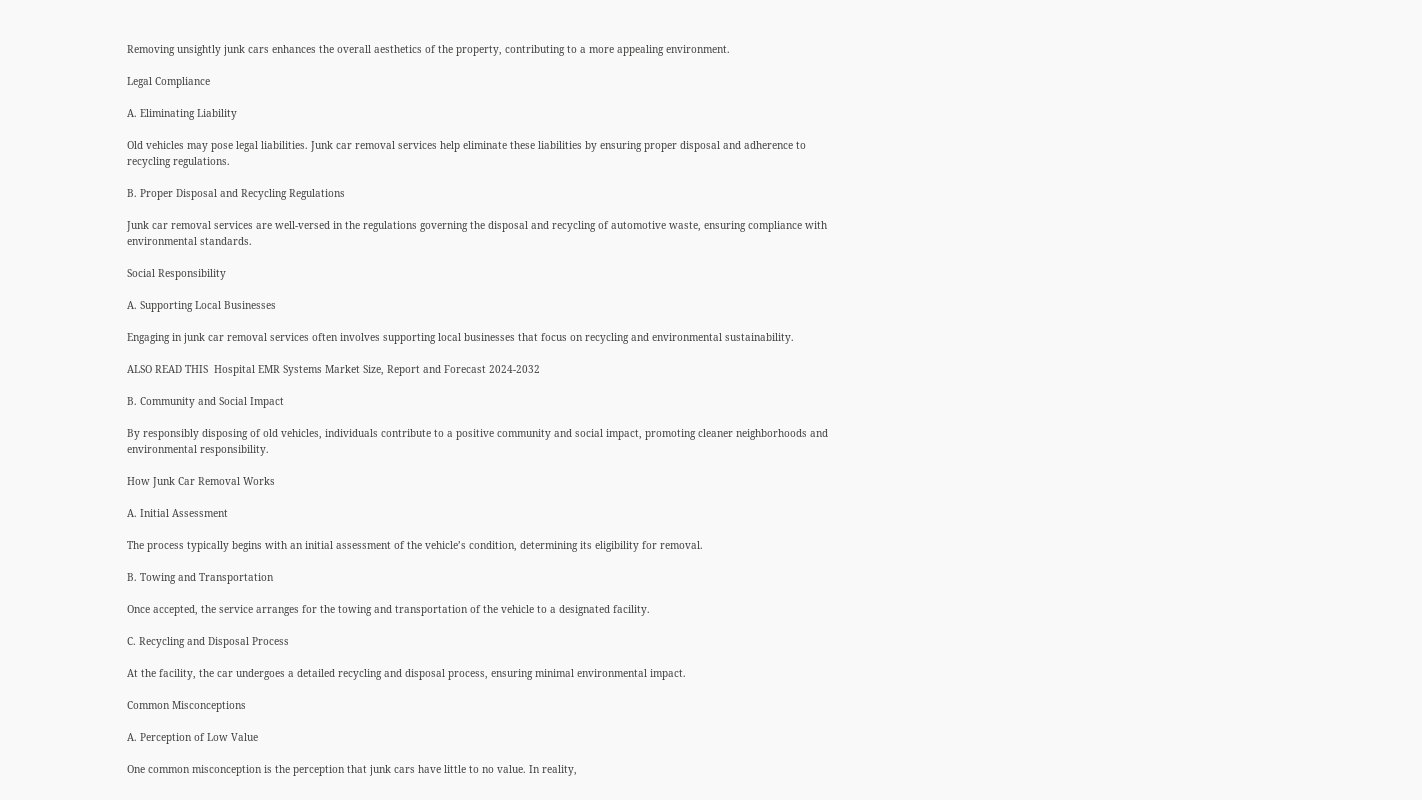Removing unsightly junk cars enhances the overall aesthetics of the property, contributing to a more appealing environment.

Legal Compliance

A. Eliminating Liability

Old vehicles may pose legal liabilities. Junk car removal services help eliminate these liabilities by ensuring proper disposal and adherence to recycling regulations.

B. Proper Disposal and Recycling Regulations

Junk car removal services are well-versed in the regulations governing the disposal and recycling of automotive waste, ensuring compliance with environmental standards.

Social Responsibility

A. Supporting Local Businesses

Engaging in junk car removal services often involves supporting local businesses that focus on recycling and environmental sustainability.

ALSO READ THIS  Hospital EMR Systems Market Size, Report and Forecast 2024-2032

B. Community and Social Impact

By responsibly disposing of old vehicles, individuals contribute to a positive community and social impact, promoting cleaner neighborhoods and environmental responsibility.

How Junk Car Removal Works

A. Initial Assessment

The process typically begins with an initial assessment of the vehicle’s condition, determining its eligibility for removal.

B. Towing and Transportation

Once accepted, the service arranges for the towing and transportation of the vehicle to a designated facility.

C. Recycling and Disposal Process

At the facility, the car undergoes a detailed recycling and disposal process, ensuring minimal environmental impact.

Common Misconceptions

A. Perception of Low Value

One common misconception is the perception that junk cars have little to no value. In reality,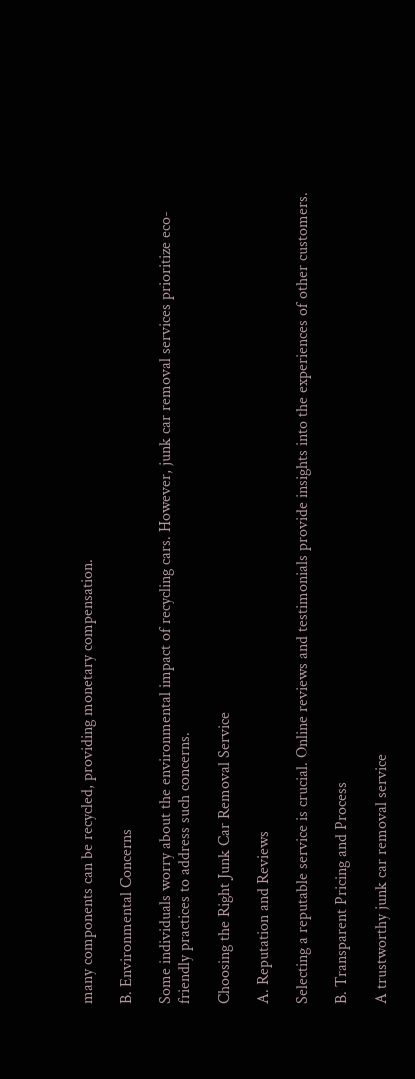many components can be recycled, providing monetary compensation.

B. Environmental Concerns

Some individuals worry about the environmental impact of recycling cars. However, junk car removal services prioritize eco-friendly practices to address such concerns.

Choosing the Right Junk Car Removal Service

A. Reputation and Reviews

Selecting a reputable service is crucial. Online reviews and testimonials provide insights into the experiences of other customers.

B. Transparent Pricing and Process

A trustworthy junk car removal service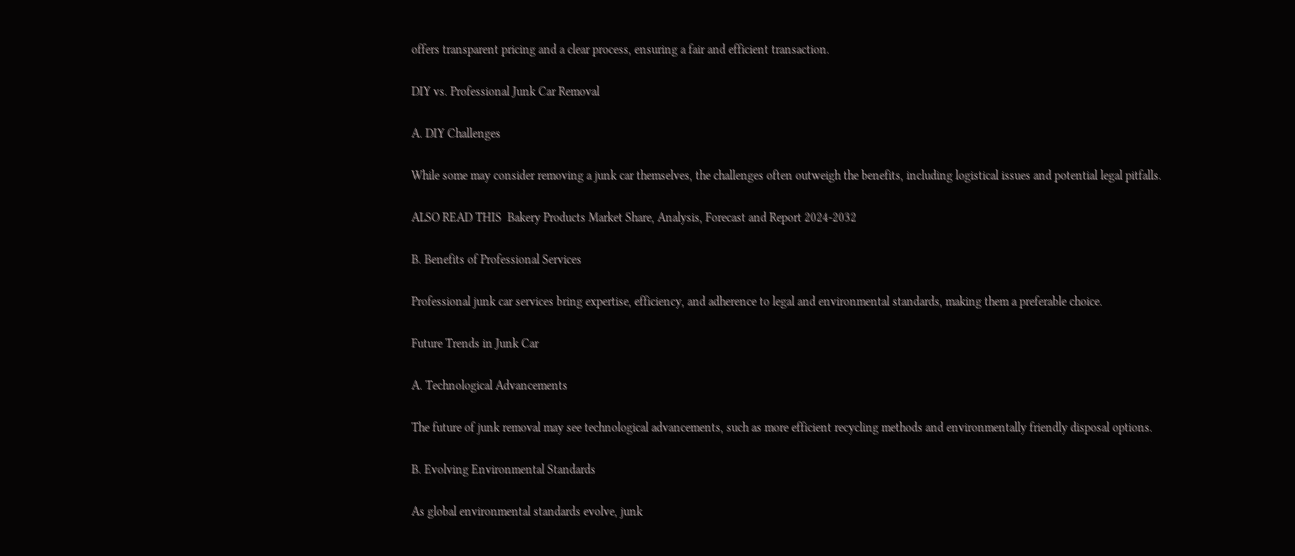offers transparent pricing and a clear process, ensuring a fair and efficient transaction.

DIY vs. Professional Junk Car Removal

A. DIY Challenges

While some may consider removing a junk car themselves, the challenges often outweigh the benefits, including logistical issues and potential legal pitfalls.

ALSO READ THIS  Bakery Products Market Share, Analysis, Forecast and Report 2024-2032

B. Benefits of Professional Services

Professional junk car services bring expertise, efficiency, and adherence to legal and environmental standards, making them a preferable choice.

Future Trends in Junk Car

A. Technological Advancements

The future of junk removal may see technological advancements, such as more efficient recycling methods and environmentally friendly disposal options.

B. Evolving Environmental Standards

As global environmental standards evolve, junk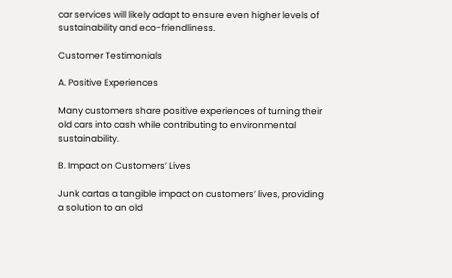car services will likely adapt to ensure even higher levels of sustainability and eco-friendliness.

Customer Testimonials

A. Positive Experiences

Many customers share positive experiences of turning their old cars into cash while contributing to environmental sustainability.

B. Impact on Customers’ Lives

Junk cartas a tangible impact on customers’ lives, providing a solution to an old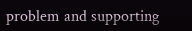problem and supporting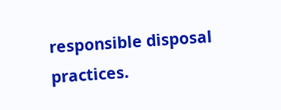responsible disposal practices.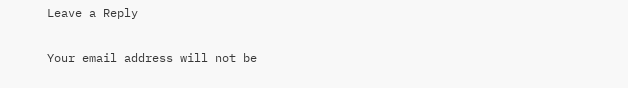Leave a Reply

Your email address will not be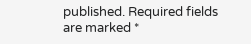published. Required fields are marked *